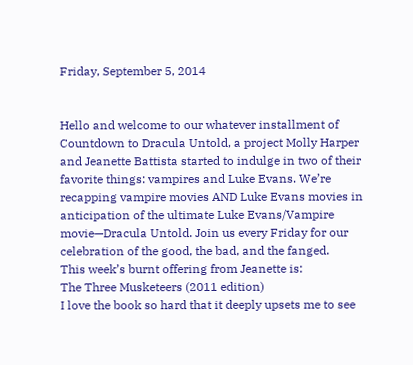Friday, September 5, 2014


Hello and welcome to our whatever installment of Countdown to Dracula Untold, a project Molly Harper and Jeanette Battista started to indulge in two of their favorite things: vampires and Luke Evans. We’re recapping vampire movies AND Luke Evans movies in anticipation of the ultimate Luke Evans/Vampire movie—Dracula Untold. Join us every Friday for our celebration of the good, the bad, and the fanged.
This week’s burnt offering from Jeanette is:
The Three Musketeers (2011 edition)
I love the book so hard that it deeply upsets me to see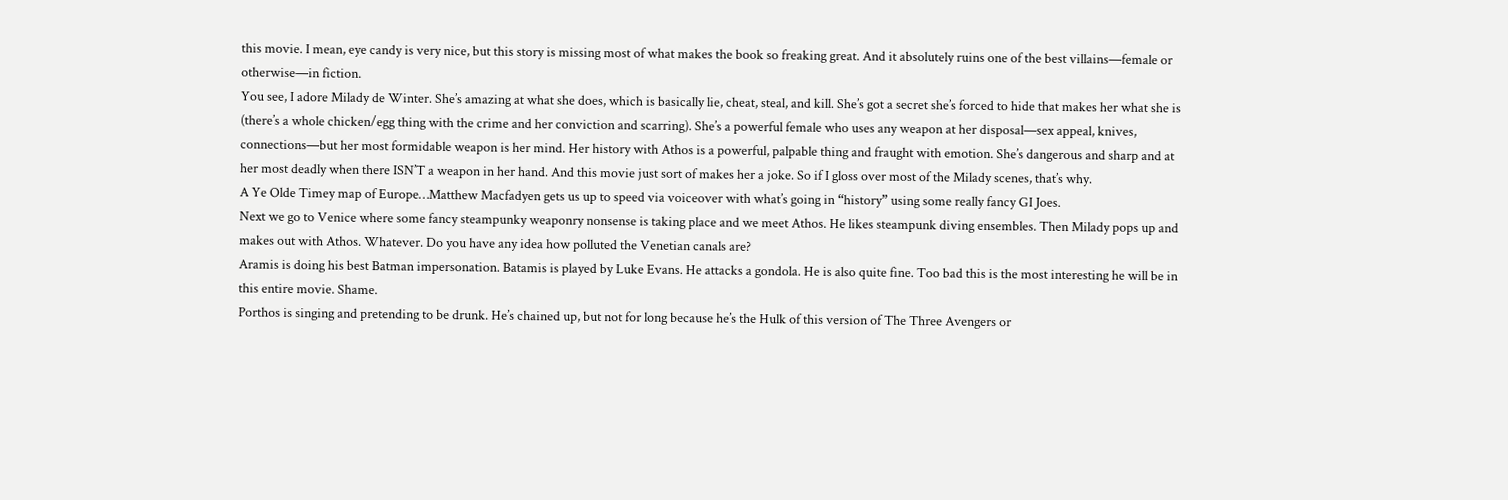this movie. I mean, eye candy is very nice, but this story is missing most of what makes the book so freaking great. And it absolutely ruins one of the best villains—female or otherwise—in fiction.
You see, I adore Milady de Winter. She’s amazing at what she does, which is basically lie, cheat, steal, and kill. She’s got a secret she’s forced to hide that makes her what she is (there’s a whole chicken/egg thing with the crime and her conviction and scarring). She’s a powerful female who uses any weapon at her disposal—sex appeal, knives, connections—but her most formidable weapon is her mind. Her history with Athos is a powerful, palpable thing and fraught with emotion. She’s dangerous and sharp and at her most deadly when there ISN’T a weapon in her hand. And this movie just sort of makes her a joke. So if I gloss over most of the Milady scenes, that’s why.
A Ye Olde Timey map of Europe…Matthew Macfadyen gets us up to speed via voiceover with what’s going in “history” using some really fancy GI Joes.
Next we go to Venice where some fancy steampunky weaponry nonsense is taking place and we meet Athos. He likes steampunk diving ensembles. Then Milady pops up and makes out with Athos. Whatever. Do you have any idea how polluted the Venetian canals are?
Aramis is doing his best Batman impersonation. Batamis is played by Luke Evans. He attacks a gondola. He is also quite fine. Too bad this is the most interesting he will be in this entire movie. Shame.
Porthos is singing and pretending to be drunk. He’s chained up, but not for long because he’s the Hulk of this version of The Three Avengers or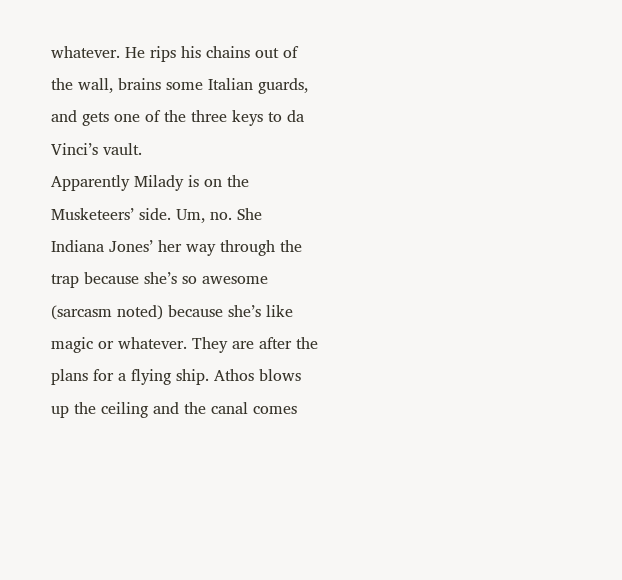whatever. He rips his chains out of the wall, brains some Italian guards, and gets one of the three keys to da Vinci’s vault.
Apparently Milady is on the Musketeers’ side. Um, no. She Indiana Jones’ her way through the trap because she’s so awesome (sarcasm noted) because she’s like magic or whatever. They are after the plans for a flying ship. Athos blows up the ceiling and the canal comes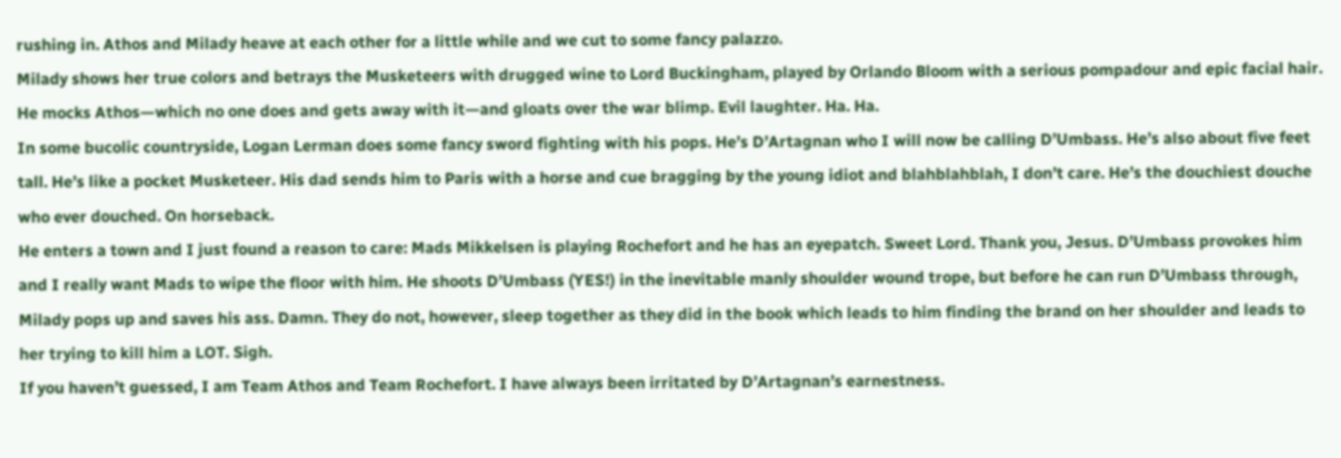rushing in. Athos and Milady heave at each other for a little while and we cut to some fancy palazzo.
Milady shows her true colors and betrays the Musketeers with drugged wine to Lord Buckingham, played by Orlando Bloom with a serious pompadour and epic facial hair. He mocks Athos—which no one does and gets away with it—and gloats over the war blimp. Evil laughter. Ha. Ha.
In some bucolic countryside, Logan Lerman does some fancy sword fighting with his pops. He’s D’Artagnan who I will now be calling D’Umbass. He’s also about five feet tall. He’s like a pocket Musketeer. His dad sends him to Paris with a horse and cue bragging by the young idiot and blahblahblah, I don’t care. He’s the douchiest douche who ever douched. On horseback.
He enters a town and I just found a reason to care: Mads Mikkelsen is playing Rochefort and he has an eyepatch. Sweet Lord. Thank you, Jesus. D’Umbass provokes him and I really want Mads to wipe the floor with him. He shoots D’Umbass (YES!) in the inevitable manly shoulder wound trope, but before he can run D’Umbass through, Milady pops up and saves his ass. Damn. They do not, however, sleep together as they did in the book which leads to him finding the brand on her shoulder and leads to her trying to kill him a LOT. Sigh.
If you haven’t guessed, I am Team Athos and Team Rochefort. I have always been irritated by D’Artagnan’s earnestness.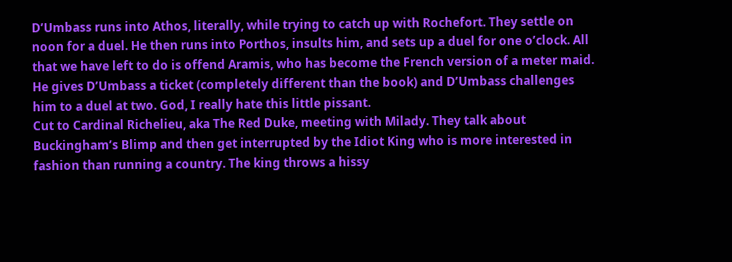D’Umbass runs into Athos, literally, while trying to catch up with Rochefort. They settle on noon for a duel. He then runs into Porthos, insults him, and sets up a duel for one o’clock. All that we have left to do is offend Aramis, who has become the French version of a meter maid. He gives D’Umbass a ticket (completely different than the book) and D’Umbass challenges him to a duel at two. God, I really hate this little pissant.
Cut to Cardinal Richelieu, aka The Red Duke, meeting with Milady. They talk about Buckingham’s Blimp and then get interrupted by the Idiot King who is more interested in fashion than running a country. The king throws a hissy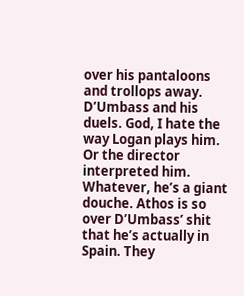over his pantaloons and trollops away.
D’Umbass and his duels. God, I hate the way Logan plays him. Or the director interpreted him. Whatever, he’s a giant douche. Athos is so over D’Umbass’ shit that he’s actually in Spain. They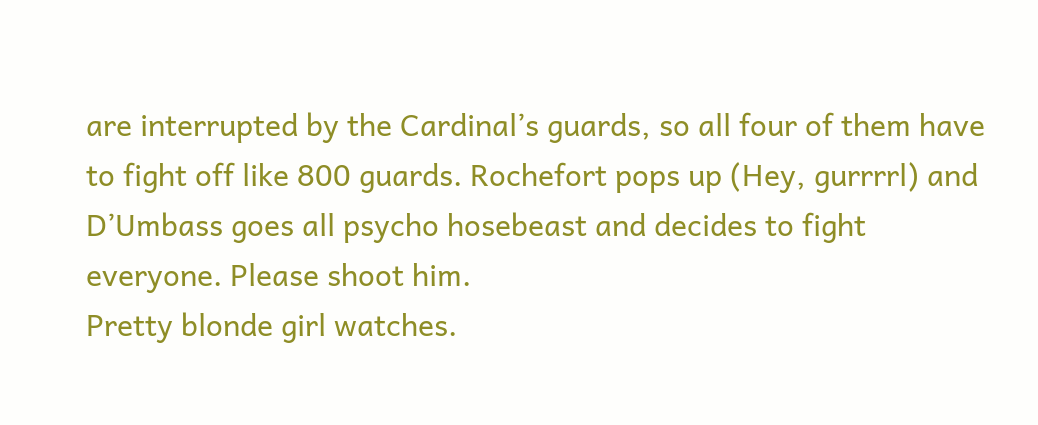are interrupted by the Cardinal’s guards, so all four of them have to fight off like 800 guards. Rochefort pops up (Hey, gurrrrl) and D’Umbass goes all psycho hosebeast and decides to fight everyone. Please shoot him.
Pretty blonde girl watches.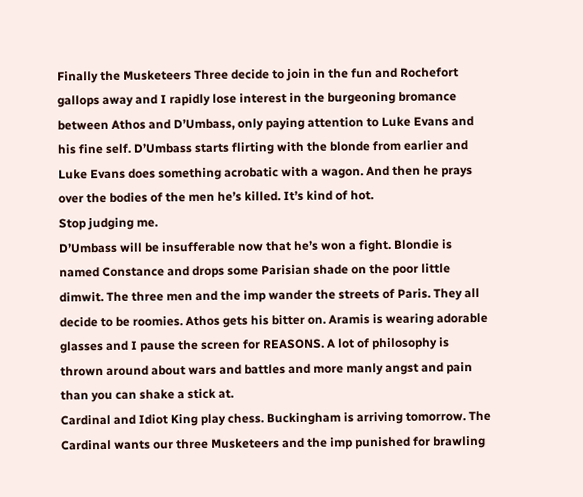Finally the Musketeers Three decide to join in the fun and Rochefort gallops away and I rapidly lose interest in the burgeoning bromance between Athos and D’Umbass, only paying attention to Luke Evans and his fine self. D’Umbass starts flirting with the blonde from earlier and Luke Evans does something acrobatic with a wagon. And then he prays over the bodies of the men he’s killed. It’s kind of hot.
Stop judging me.
D’Umbass will be insufferable now that he’s won a fight. Blondie is named Constance and drops some Parisian shade on the poor little dimwit. The three men and the imp wander the streets of Paris. They all decide to be roomies. Athos gets his bitter on. Aramis is wearing adorable glasses and I pause the screen for REASONS. A lot of philosophy is thrown around about wars and battles and more manly angst and pain than you can shake a stick at.
Cardinal and Idiot King play chess. Buckingham is arriving tomorrow. The Cardinal wants our three Musketeers and the imp punished for brawling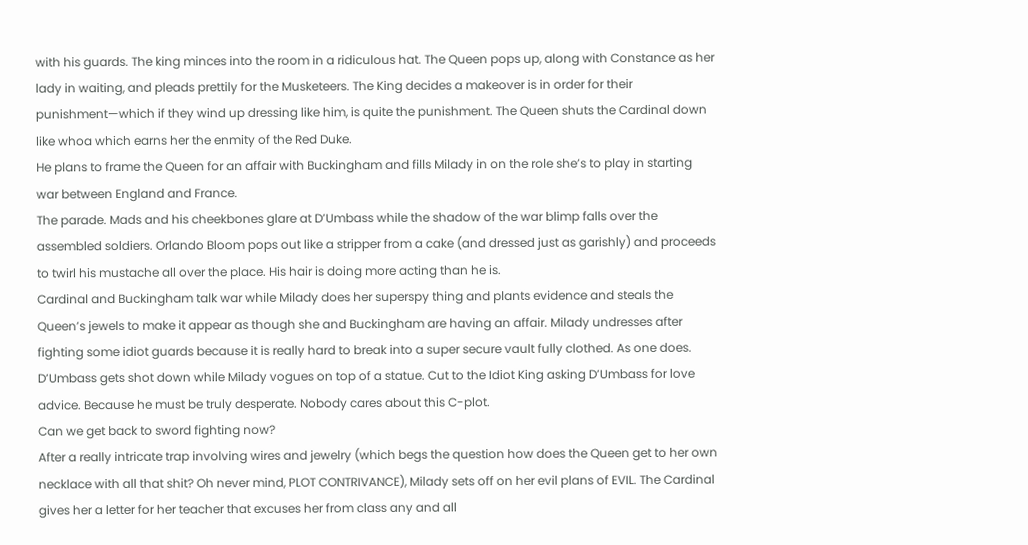with his guards. The king minces into the room in a ridiculous hat. The Queen pops up, along with Constance as her lady in waiting, and pleads prettily for the Musketeers. The King decides a makeover is in order for their punishment—which if they wind up dressing like him, is quite the punishment. The Queen shuts the Cardinal down like whoa which earns her the enmity of the Red Duke.
He plans to frame the Queen for an affair with Buckingham and fills Milady in on the role she’s to play in starting war between England and France.
The parade. Mads and his cheekbones glare at D’Umbass while the shadow of the war blimp falls over the assembled soldiers. Orlando Bloom pops out like a stripper from a cake (and dressed just as garishly) and proceeds to twirl his mustache all over the place. His hair is doing more acting than he is.
Cardinal and Buckingham talk war while Milady does her superspy thing and plants evidence and steals the Queen’s jewels to make it appear as though she and Buckingham are having an affair. Milady undresses after fighting some idiot guards because it is really hard to break into a super secure vault fully clothed. As one does.
D’Umbass gets shot down while Milady vogues on top of a statue. Cut to the Idiot King asking D’Umbass for love advice. Because he must be truly desperate. Nobody cares about this C-plot.
Can we get back to sword fighting now?
After a really intricate trap involving wires and jewelry (which begs the question how does the Queen get to her own necklace with all that shit? Oh never mind, PLOT CONTRIVANCE), Milady sets off on her evil plans of EVIL. The Cardinal gives her a letter for her teacher that excuses her from class any and all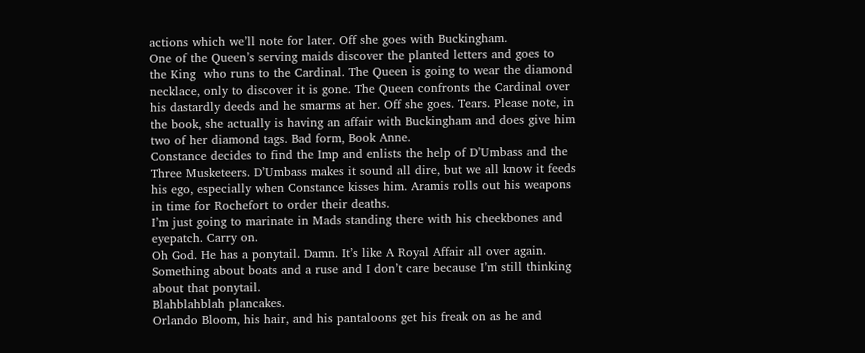actions which we’ll note for later. Off she goes with Buckingham.
One of the Queen’s serving maids discover the planted letters and goes to the King  who runs to the Cardinal. The Queen is going to wear the diamond necklace, only to discover it is gone. The Queen confronts the Cardinal over his dastardly deeds and he smarms at her. Off she goes. Tears. Please note, in the book, she actually is having an affair with Buckingham and does give him two of her diamond tags. Bad form, Book Anne.
Constance decides to find the Imp and enlists the help of D’Umbass and the Three Musketeers. D’Umbass makes it sound all dire, but we all know it feeds his ego, especially when Constance kisses him. Aramis rolls out his weapons in time for Rochefort to order their deaths.
I’m just going to marinate in Mads standing there with his cheekbones and eyepatch. Carry on.
Oh God. He has a ponytail. Damn. It’s like A Royal Affair all over again.
Something about boats and a ruse and I don’t care because I’m still thinking about that ponytail.
Blahblahblah plancakes.
Orlando Bloom, his hair, and his pantaloons get his freak on as he and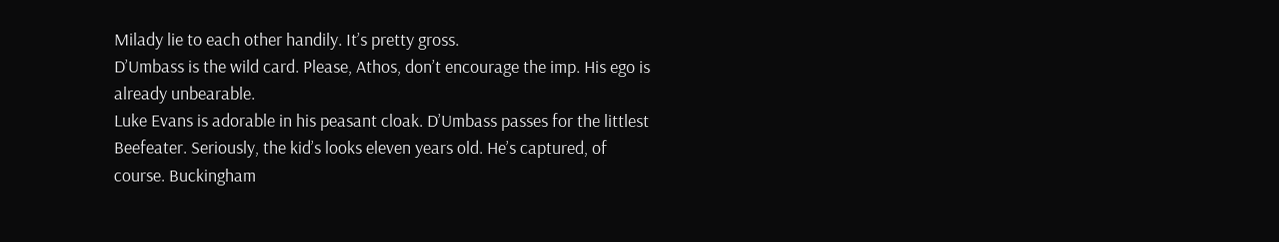Milady lie to each other handily. It’s pretty gross.
D’Umbass is the wild card. Please, Athos, don’t encourage the imp. His ego is already unbearable.
Luke Evans is adorable in his peasant cloak. D’Umbass passes for the littlest Beefeater. Seriously, the kid’s looks eleven years old. He’s captured, of course. Buckingham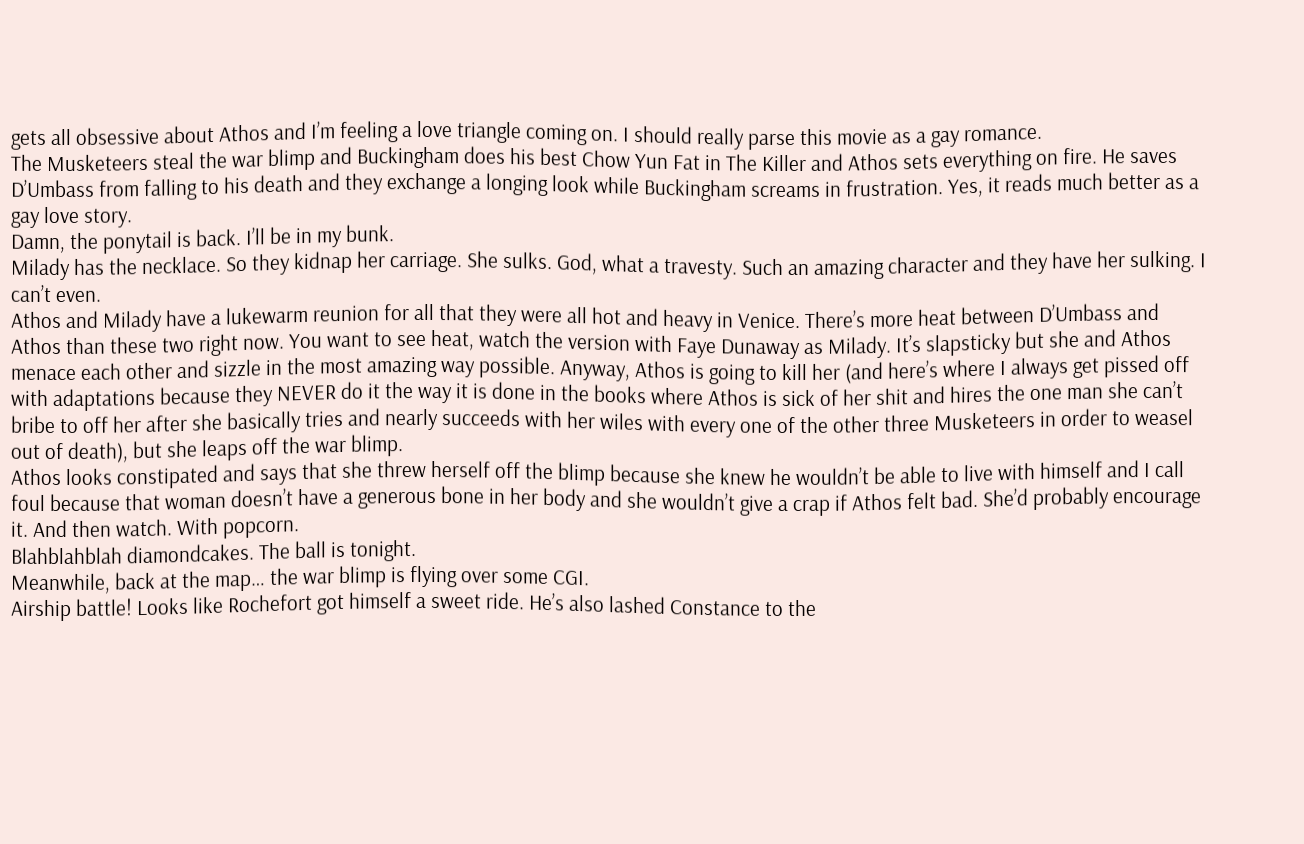gets all obsessive about Athos and I’m feeling a love triangle coming on. I should really parse this movie as a gay romance.
The Musketeers steal the war blimp and Buckingham does his best Chow Yun Fat in The Killer and Athos sets everything on fire. He saves D’Umbass from falling to his death and they exchange a longing look while Buckingham screams in frustration. Yes, it reads much better as a gay love story.
Damn, the ponytail is back. I’ll be in my bunk.
Milady has the necklace. So they kidnap her carriage. She sulks. God, what a travesty. Such an amazing character and they have her sulking. I can’t even.
Athos and Milady have a lukewarm reunion for all that they were all hot and heavy in Venice. There’s more heat between D’Umbass and Athos than these two right now. You want to see heat, watch the version with Faye Dunaway as Milady. It’s slapsticky but she and Athos menace each other and sizzle in the most amazing way possible. Anyway, Athos is going to kill her (and here’s where I always get pissed off with adaptations because they NEVER do it the way it is done in the books where Athos is sick of her shit and hires the one man she can’t bribe to off her after she basically tries and nearly succeeds with her wiles with every one of the other three Musketeers in order to weasel out of death), but she leaps off the war blimp.
Athos looks constipated and says that she threw herself off the blimp because she knew he wouldn’t be able to live with himself and I call foul because that woman doesn’t have a generous bone in her body and she wouldn’t give a crap if Athos felt bad. She’d probably encourage it. And then watch. With popcorn.
Blahblahblah diamondcakes. The ball is tonight.
Meanwhile, back at the map… the war blimp is flying over some CGI.
Airship battle! Looks like Rochefort got himself a sweet ride. He’s also lashed Constance to the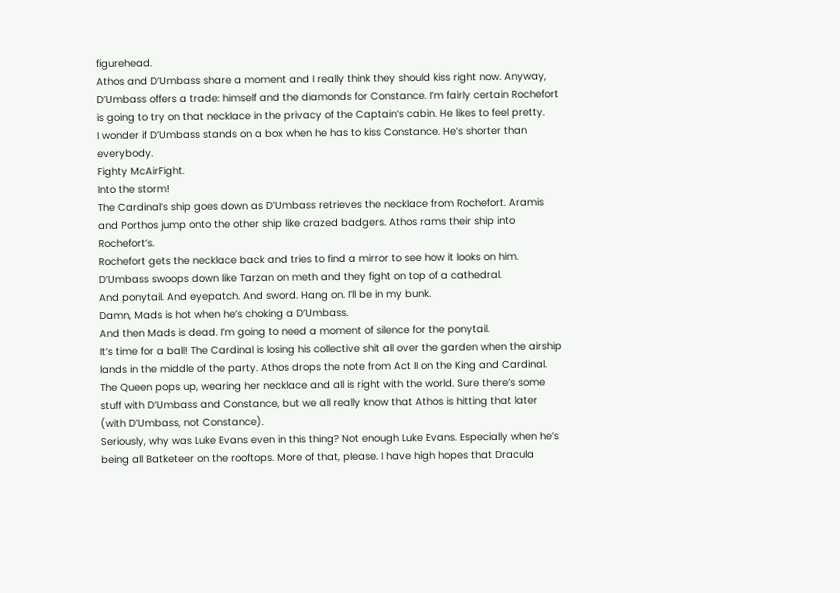figurehead.
Athos and D’Umbass share a moment and I really think they should kiss right now. Anyway, D’Umbass offers a trade: himself and the diamonds for Constance. I’m fairly certain Rochefort is going to try on that necklace in the privacy of the Captain’s cabin. He likes to feel pretty.
I wonder if D’Umbass stands on a box when he has to kiss Constance. He’s shorter than everybody.
Fighty McAirFight.
Into the storm!
The Cardinal’s ship goes down as D’Umbass retrieves the necklace from Rochefort. Aramis and Porthos jump onto the other ship like crazed badgers. Athos rams their ship into Rochefort’s.
Rochefort gets the necklace back and tries to find a mirror to see how it looks on him. D’Umbass swoops down like Tarzan on meth and they fight on top of a cathedral.
And ponytail. And eyepatch. And sword. Hang on. I’ll be in my bunk.
Damn, Mads is hot when he’s choking a D’Umbass.
And then Mads is dead. I’m going to need a moment of silence for the ponytail.
It’s time for a ball! The Cardinal is losing his collective shit all over the garden when the airship lands in the middle of the party. Athos drops the note from Act II on the King and Cardinal. The Queen pops up, wearing her necklace and all is right with the world. Sure there’s some stuff with D’Umbass and Constance, but we all really know that Athos is hitting that later (with D’Umbass, not Constance).
Seriously, why was Luke Evans even in this thing? Not enough Luke Evans. Especially when he’s being all Batketeer on the rooftops. More of that, please. I have high hopes that Dracula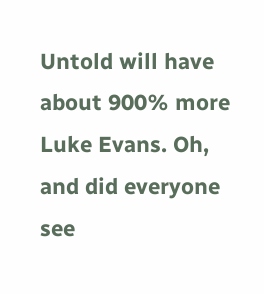Untold will have about 900% more Luke Evans. Oh, and did everyone see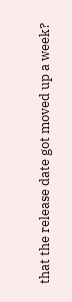that the release date got moved up a week?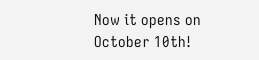Now it opens on October 10th!